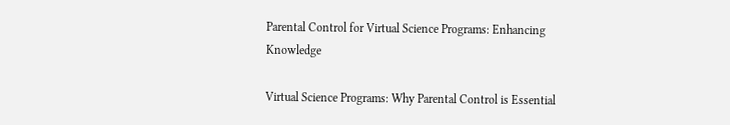Parental Control for Virtual Science Programs: Enhancing Knowledge

Virtual Science Programs: Why Parental Control is Essential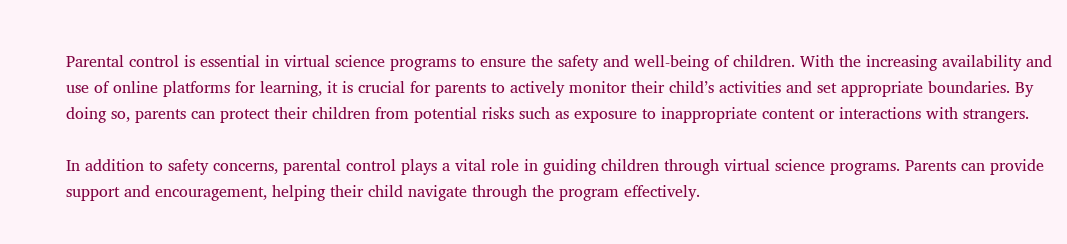Parental control is essential in virtual science programs to ensure the safety and well-being of children. With the increasing availability and use of online platforms for learning, it is crucial for parents to actively monitor their child’s activities and set appropriate boundaries. By doing so, parents can protect their children from potential risks such as exposure to inappropriate content or interactions with strangers.

In addition to safety concerns, parental control plays a vital role in guiding children through virtual science programs. Parents can provide support and encouragement, helping their child navigate through the program effectively.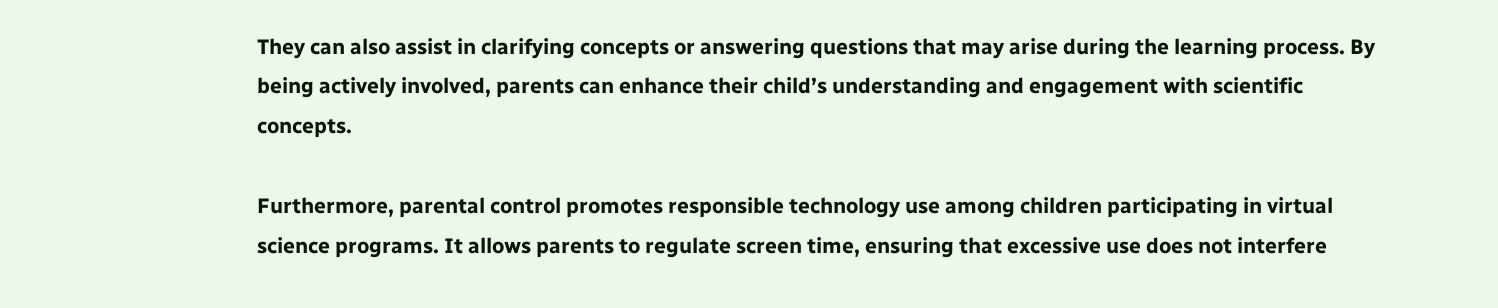They can also assist in clarifying concepts or answering questions that may arise during the learning process. By being actively involved, parents can enhance their child’s understanding and engagement with scientific concepts.

Furthermore, parental control promotes responsible technology use among children participating in virtual science programs. It allows parents to regulate screen time, ensuring that excessive use does not interfere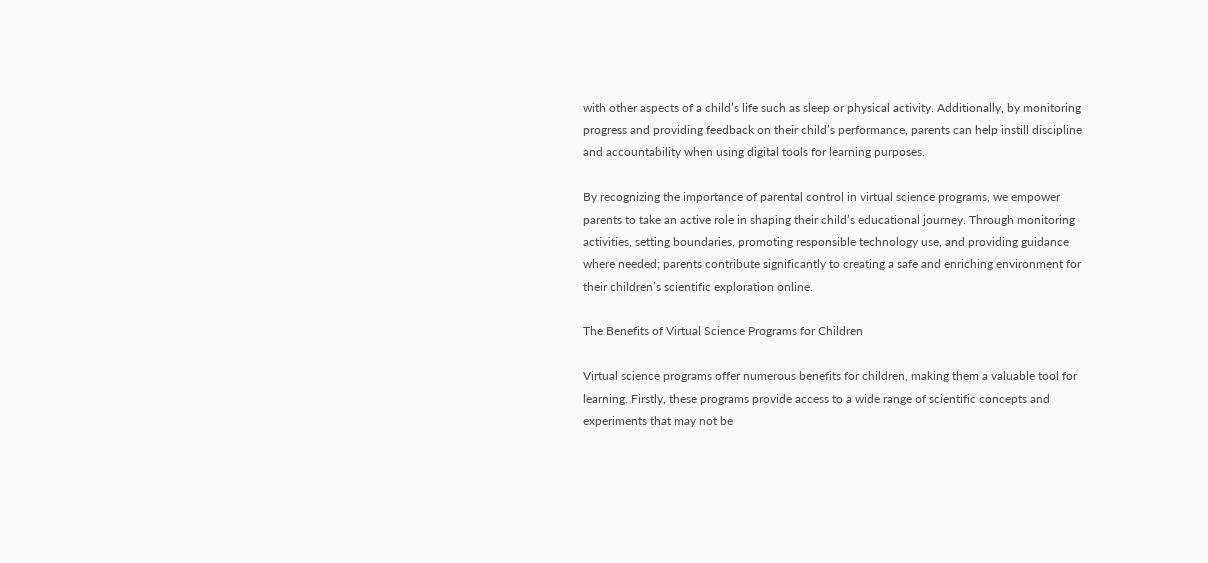with other aspects of a child’s life such as sleep or physical activity. Additionally, by monitoring progress and providing feedback on their child’s performance, parents can help instill discipline and accountability when using digital tools for learning purposes.

By recognizing the importance of parental control in virtual science programs, we empower parents to take an active role in shaping their child’s educational journey. Through monitoring activities, setting boundaries, promoting responsible technology use, and providing guidance where needed; parents contribute significantly to creating a safe and enriching environment for their children’s scientific exploration online.

The Benefits of Virtual Science Programs for Children

Virtual science programs offer numerous benefits for children, making them a valuable tool for learning. Firstly, these programs provide access to a wide range of scientific concepts and experiments that may not be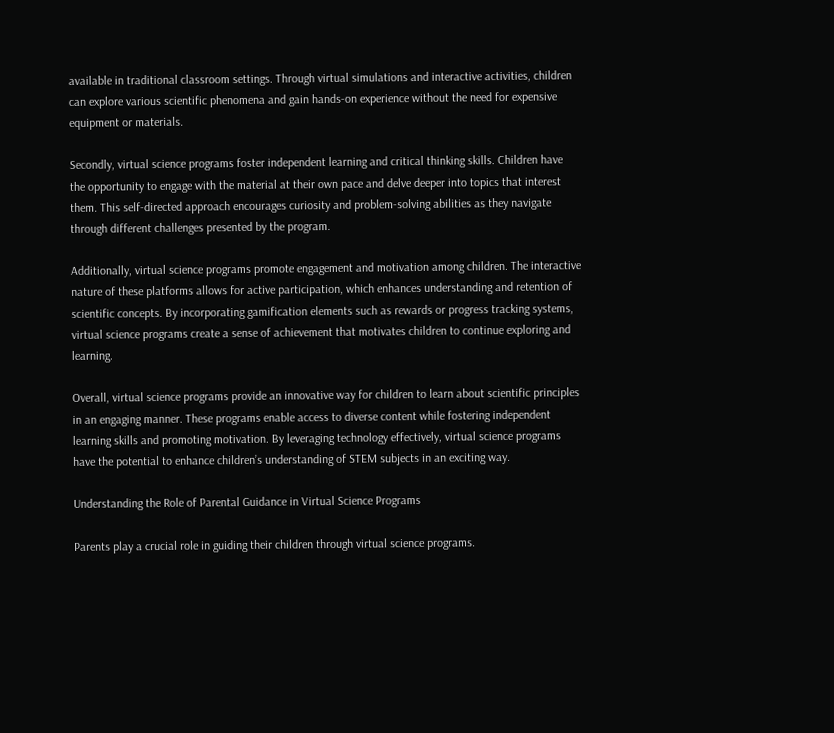available in traditional classroom settings. Through virtual simulations and interactive activities, children can explore various scientific phenomena and gain hands-on experience without the need for expensive equipment or materials.

Secondly, virtual science programs foster independent learning and critical thinking skills. Children have the opportunity to engage with the material at their own pace and delve deeper into topics that interest them. This self-directed approach encourages curiosity and problem-solving abilities as they navigate through different challenges presented by the program.

Additionally, virtual science programs promote engagement and motivation among children. The interactive nature of these platforms allows for active participation, which enhances understanding and retention of scientific concepts. By incorporating gamification elements such as rewards or progress tracking systems, virtual science programs create a sense of achievement that motivates children to continue exploring and learning.

Overall, virtual science programs provide an innovative way for children to learn about scientific principles in an engaging manner. These programs enable access to diverse content while fostering independent learning skills and promoting motivation. By leveraging technology effectively, virtual science programs have the potential to enhance children’s understanding of STEM subjects in an exciting way.

Understanding the Role of Parental Guidance in Virtual Science Programs

Parents play a crucial role in guiding their children through virtual science programs.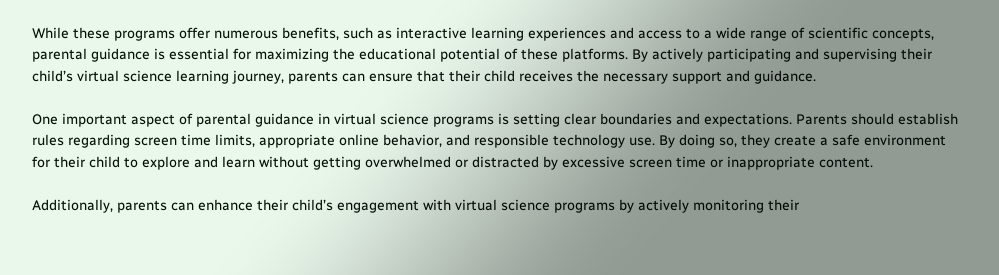While these programs offer numerous benefits, such as interactive learning experiences and access to a wide range of scientific concepts, parental guidance is essential for maximizing the educational potential of these platforms. By actively participating and supervising their child’s virtual science learning journey, parents can ensure that their child receives the necessary support and guidance.

One important aspect of parental guidance in virtual science programs is setting clear boundaries and expectations. Parents should establish rules regarding screen time limits, appropriate online behavior, and responsible technology use. By doing so, they create a safe environment for their child to explore and learn without getting overwhelmed or distracted by excessive screen time or inappropriate content.

Additionally, parents can enhance their child’s engagement with virtual science programs by actively monitoring their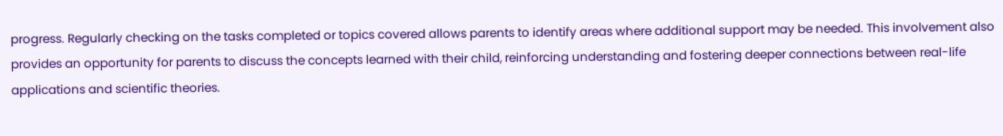progress. Regularly checking on the tasks completed or topics covered allows parents to identify areas where additional support may be needed. This involvement also provides an opportunity for parents to discuss the concepts learned with their child, reinforcing understanding and fostering deeper connections between real-life applications and scientific theories.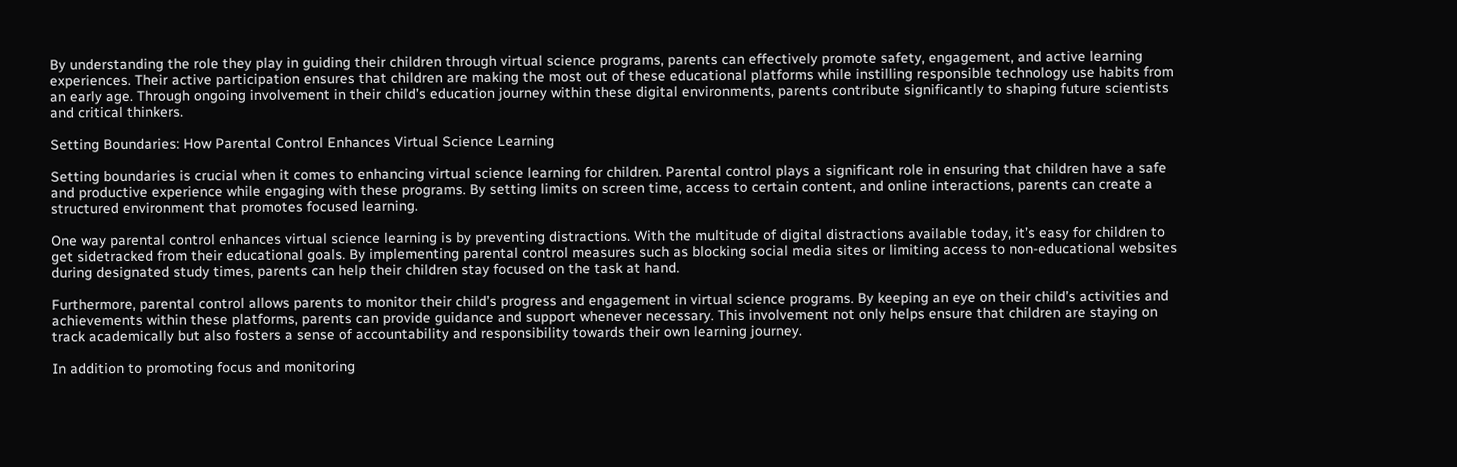By understanding the role they play in guiding their children through virtual science programs, parents can effectively promote safety, engagement, and active learning experiences. Their active participation ensures that children are making the most out of these educational platforms while instilling responsible technology use habits from an early age. Through ongoing involvement in their child’s education journey within these digital environments, parents contribute significantly to shaping future scientists and critical thinkers.

Setting Boundaries: How Parental Control Enhances Virtual Science Learning

Setting boundaries is crucial when it comes to enhancing virtual science learning for children. Parental control plays a significant role in ensuring that children have a safe and productive experience while engaging with these programs. By setting limits on screen time, access to certain content, and online interactions, parents can create a structured environment that promotes focused learning.

One way parental control enhances virtual science learning is by preventing distractions. With the multitude of digital distractions available today, it’s easy for children to get sidetracked from their educational goals. By implementing parental control measures such as blocking social media sites or limiting access to non-educational websites during designated study times, parents can help their children stay focused on the task at hand.

Furthermore, parental control allows parents to monitor their child’s progress and engagement in virtual science programs. By keeping an eye on their child’s activities and achievements within these platforms, parents can provide guidance and support whenever necessary. This involvement not only helps ensure that children are staying on track academically but also fosters a sense of accountability and responsibility towards their own learning journey.

In addition to promoting focus and monitoring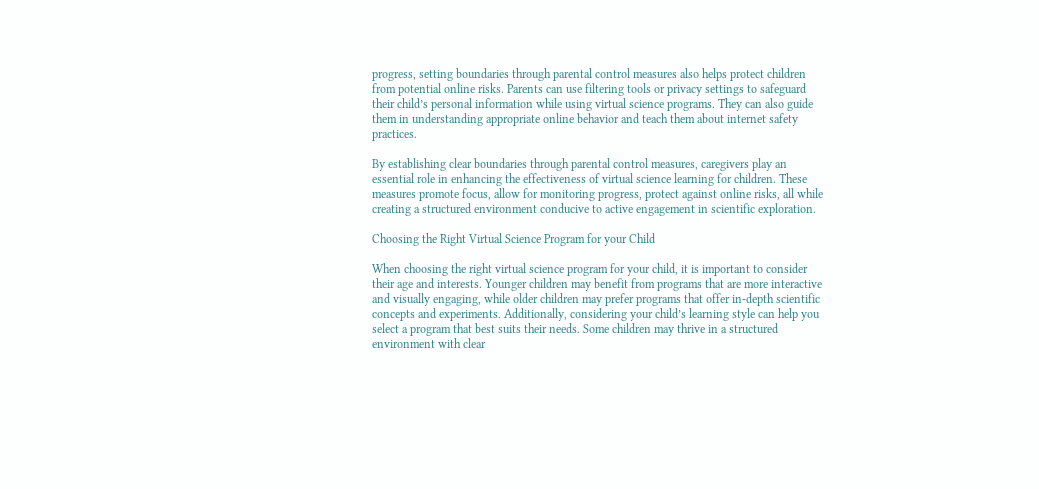progress, setting boundaries through parental control measures also helps protect children from potential online risks. Parents can use filtering tools or privacy settings to safeguard their child’s personal information while using virtual science programs. They can also guide them in understanding appropriate online behavior and teach them about internet safety practices.

By establishing clear boundaries through parental control measures, caregivers play an essential role in enhancing the effectiveness of virtual science learning for children. These measures promote focus, allow for monitoring progress, protect against online risks, all while creating a structured environment conducive to active engagement in scientific exploration.

Choosing the Right Virtual Science Program for your Child

When choosing the right virtual science program for your child, it is important to consider their age and interests. Younger children may benefit from programs that are more interactive and visually engaging, while older children may prefer programs that offer in-depth scientific concepts and experiments. Additionally, considering your child’s learning style can help you select a program that best suits their needs. Some children may thrive in a structured environment with clear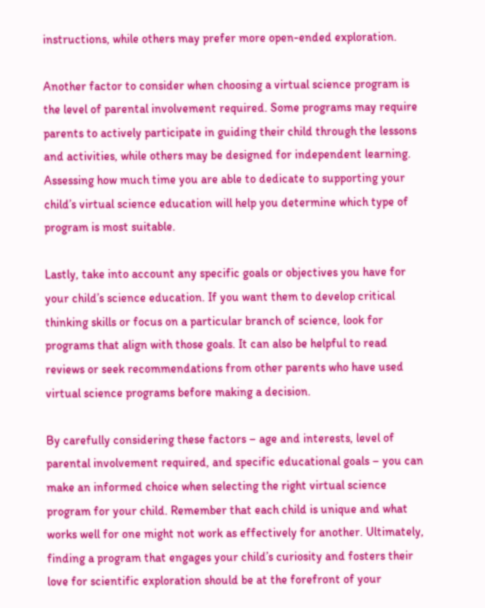instructions, while others may prefer more open-ended exploration.

Another factor to consider when choosing a virtual science program is the level of parental involvement required. Some programs may require parents to actively participate in guiding their child through the lessons and activities, while others may be designed for independent learning. Assessing how much time you are able to dedicate to supporting your child’s virtual science education will help you determine which type of program is most suitable.

Lastly, take into account any specific goals or objectives you have for your child’s science education. If you want them to develop critical thinking skills or focus on a particular branch of science, look for programs that align with those goals. It can also be helpful to read reviews or seek recommendations from other parents who have used virtual science programs before making a decision.

By carefully considering these factors – age and interests, level of parental involvement required, and specific educational goals – you can make an informed choice when selecting the right virtual science program for your child. Remember that each child is unique and what works well for one might not work as effectively for another. Ultimately, finding a program that engages your child’s curiosity and fosters their love for scientific exploration should be at the forefront of your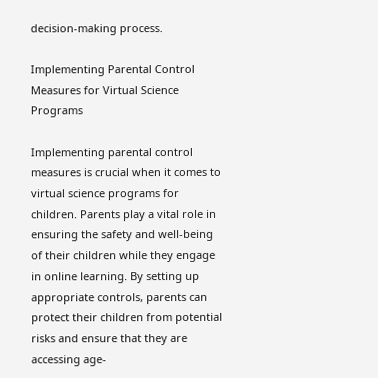decision-making process.

Implementing Parental Control Measures for Virtual Science Programs

Implementing parental control measures is crucial when it comes to virtual science programs for children. Parents play a vital role in ensuring the safety and well-being of their children while they engage in online learning. By setting up appropriate controls, parents can protect their children from potential risks and ensure that they are accessing age-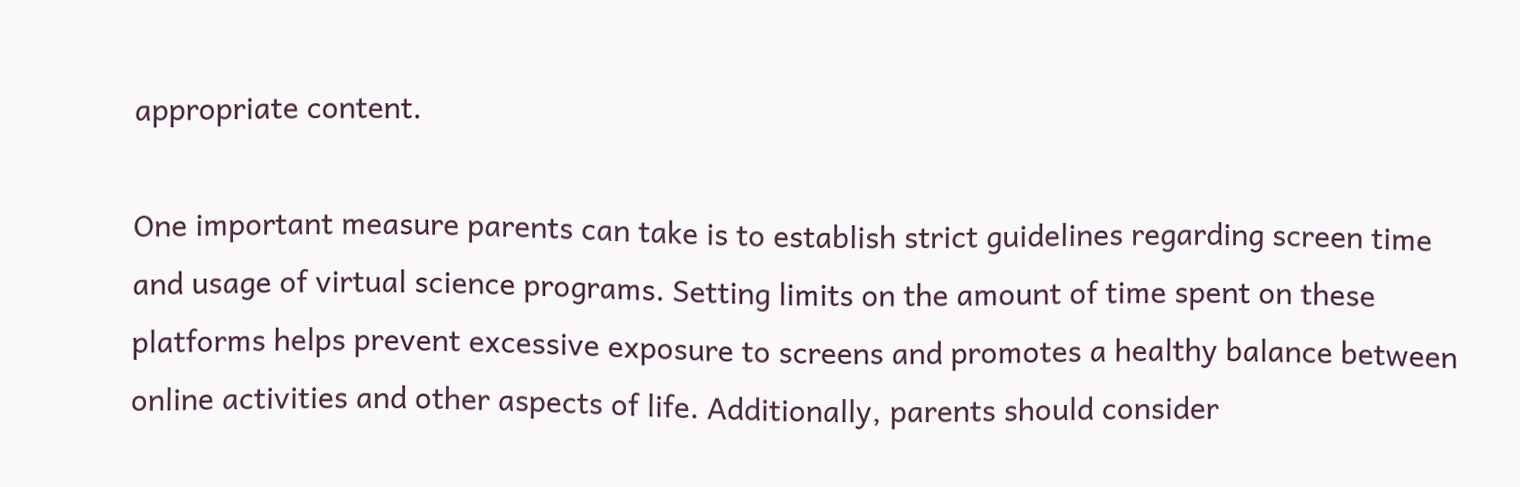appropriate content.

One important measure parents can take is to establish strict guidelines regarding screen time and usage of virtual science programs. Setting limits on the amount of time spent on these platforms helps prevent excessive exposure to screens and promotes a healthy balance between online activities and other aspects of life. Additionally, parents should consider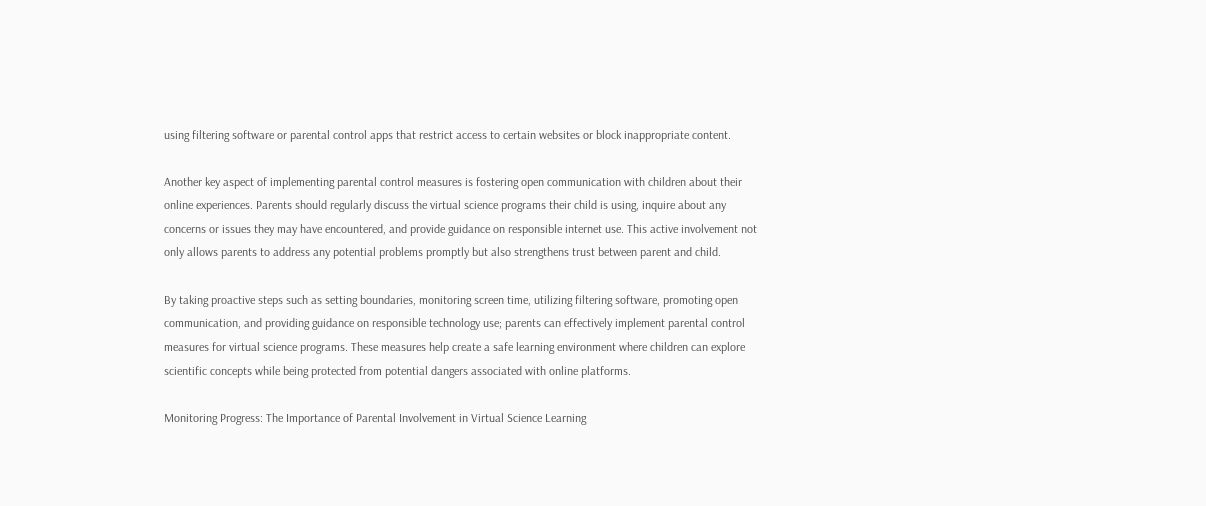using filtering software or parental control apps that restrict access to certain websites or block inappropriate content.

Another key aspect of implementing parental control measures is fostering open communication with children about their online experiences. Parents should regularly discuss the virtual science programs their child is using, inquire about any concerns or issues they may have encountered, and provide guidance on responsible internet use. This active involvement not only allows parents to address any potential problems promptly but also strengthens trust between parent and child.

By taking proactive steps such as setting boundaries, monitoring screen time, utilizing filtering software, promoting open communication, and providing guidance on responsible technology use; parents can effectively implement parental control measures for virtual science programs. These measures help create a safe learning environment where children can explore scientific concepts while being protected from potential dangers associated with online platforms.

Monitoring Progress: The Importance of Parental Involvement in Virtual Science Learning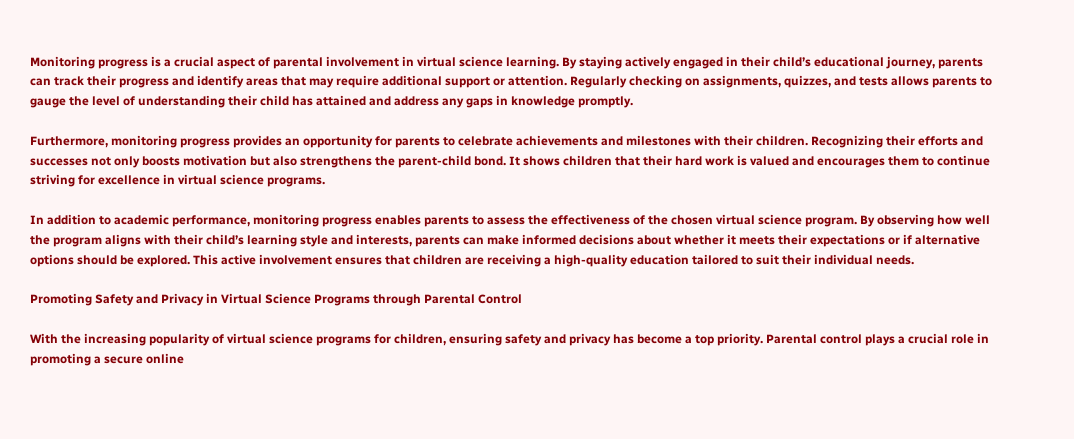Monitoring progress is a crucial aspect of parental involvement in virtual science learning. By staying actively engaged in their child’s educational journey, parents can track their progress and identify areas that may require additional support or attention. Regularly checking on assignments, quizzes, and tests allows parents to gauge the level of understanding their child has attained and address any gaps in knowledge promptly.

Furthermore, monitoring progress provides an opportunity for parents to celebrate achievements and milestones with their children. Recognizing their efforts and successes not only boosts motivation but also strengthens the parent-child bond. It shows children that their hard work is valued and encourages them to continue striving for excellence in virtual science programs.

In addition to academic performance, monitoring progress enables parents to assess the effectiveness of the chosen virtual science program. By observing how well the program aligns with their child’s learning style and interests, parents can make informed decisions about whether it meets their expectations or if alternative options should be explored. This active involvement ensures that children are receiving a high-quality education tailored to suit their individual needs.

Promoting Safety and Privacy in Virtual Science Programs through Parental Control

With the increasing popularity of virtual science programs for children, ensuring safety and privacy has become a top priority. Parental control plays a crucial role in promoting a secure online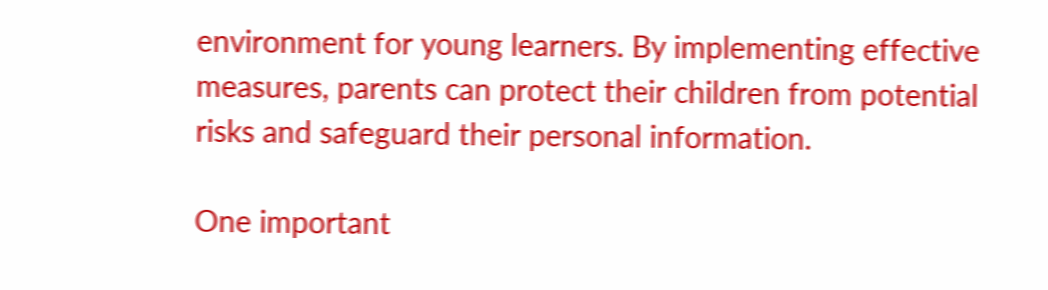environment for young learners. By implementing effective measures, parents can protect their children from potential risks and safeguard their personal information.

One important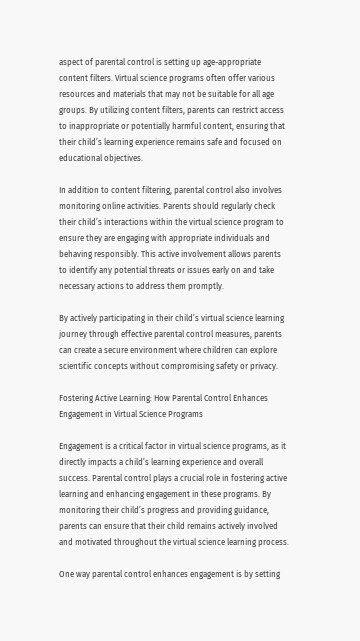aspect of parental control is setting up age-appropriate content filters. Virtual science programs often offer various resources and materials that may not be suitable for all age groups. By utilizing content filters, parents can restrict access to inappropriate or potentially harmful content, ensuring that their child’s learning experience remains safe and focused on educational objectives.

In addition to content filtering, parental control also involves monitoring online activities. Parents should regularly check their child’s interactions within the virtual science program to ensure they are engaging with appropriate individuals and behaving responsibly. This active involvement allows parents to identify any potential threats or issues early on and take necessary actions to address them promptly.

By actively participating in their child’s virtual science learning journey through effective parental control measures, parents can create a secure environment where children can explore scientific concepts without compromising safety or privacy.

Fostering Active Learning: How Parental Control Enhances Engagement in Virtual Science Programs

Engagement is a critical factor in virtual science programs, as it directly impacts a child’s learning experience and overall success. Parental control plays a crucial role in fostering active learning and enhancing engagement in these programs. By monitoring their child’s progress and providing guidance, parents can ensure that their child remains actively involved and motivated throughout the virtual science learning process.

One way parental control enhances engagement is by setting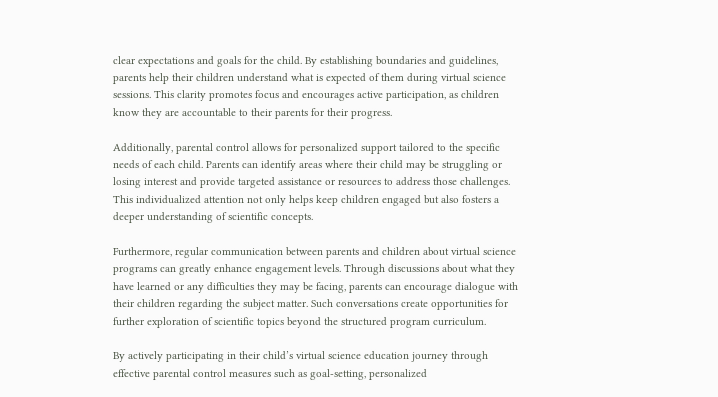clear expectations and goals for the child. By establishing boundaries and guidelines, parents help their children understand what is expected of them during virtual science sessions. This clarity promotes focus and encourages active participation, as children know they are accountable to their parents for their progress.

Additionally, parental control allows for personalized support tailored to the specific needs of each child. Parents can identify areas where their child may be struggling or losing interest and provide targeted assistance or resources to address those challenges. This individualized attention not only helps keep children engaged but also fosters a deeper understanding of scientific concepts.

Furthermore, regular communication between parents and children about virtual science programs can greatly enhance engagement levels. Through discussions about what they have learned or any difficulties they may be facing, parents can encourage dialogue with their children regarding the subject matter. Such conversations create opportunities for further exploration of scientific topics beyond the structured program curriculum.

By actively participating in their child’s virtual science education journey through effective parental control measures such as goal-setting, personalized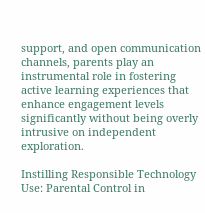support, and open communication channels, parents play an instrumental role in fostering active learning experiences that enhance engagement levels significantly without being overly intrusive on independent exploration.

Instilling Responsible Technology Use: Parental Control in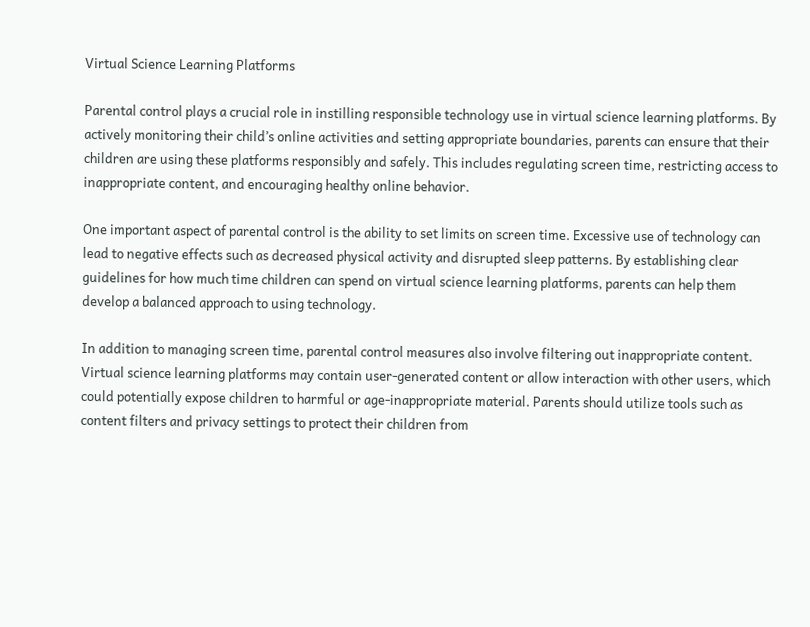Virtual Science Learning Platforms

Parental control plays a crucial role in instilling responsible technology use in virtual science learning platforms. By actively monitoring their child’s online activities and setting appropriate boundaries, parents can ensure that their children are using these platforms responsibly and safely. This includes regulating screen time, restricting access to inappropriate content, and encouraging healthy online behavior.

One important aspect of parental control is the ability to set limits on screen time. Excessive use of technology can lead to negative effects such as decreased physical activity and disrupted sleep patterns. By establishing clear guidelines for how much time children can spend on virtual science learning platforms, parents can help them develop a balanced approach to using technology.

In addition to managing screen time, parental control measures also involve filtering out inappropriate content. Virtual science learning platforms may contain user-generated content or allow interaction with other users, which could potentially expose children to harmful or age-inappropriate material. Parents should utilize tools such as content filters and privacy settings to protect their children from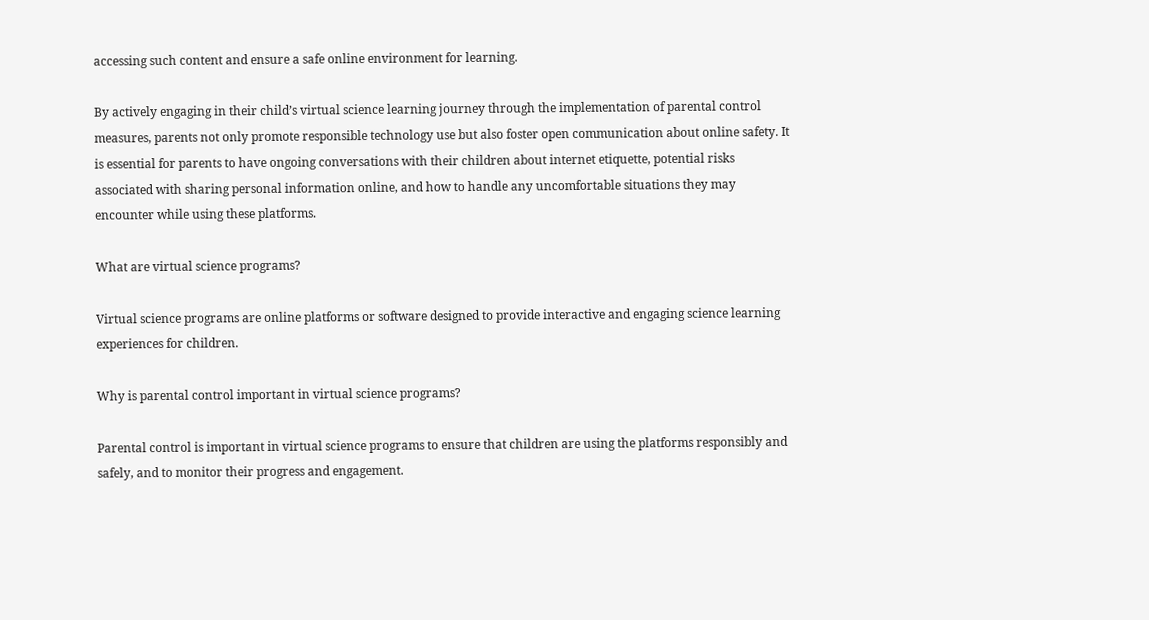accessing such content and ensure a safe online environment for learning.

By actively engaging in their child’s virtual science learning journey through the implementation of parental control measures, parents not only promote responsible technology use but also foster open communication about online safety. It is essential for parents to have ongoing conversations with their children about internet etiquette, potential risks associated with sharing personal information online, and how to handle any uncomfortable situations they may encounter while using these platforms.

What are virtual science programs?

Virtual science programs are online platforms or software designed to provide interactive and engaging science learning experiences for children.

Why is parental control important in virtual science programs?

Parental control is important in virtual science programs to ensure that children are using the platforms responsibly and safely, and to monitor their progress and engagement.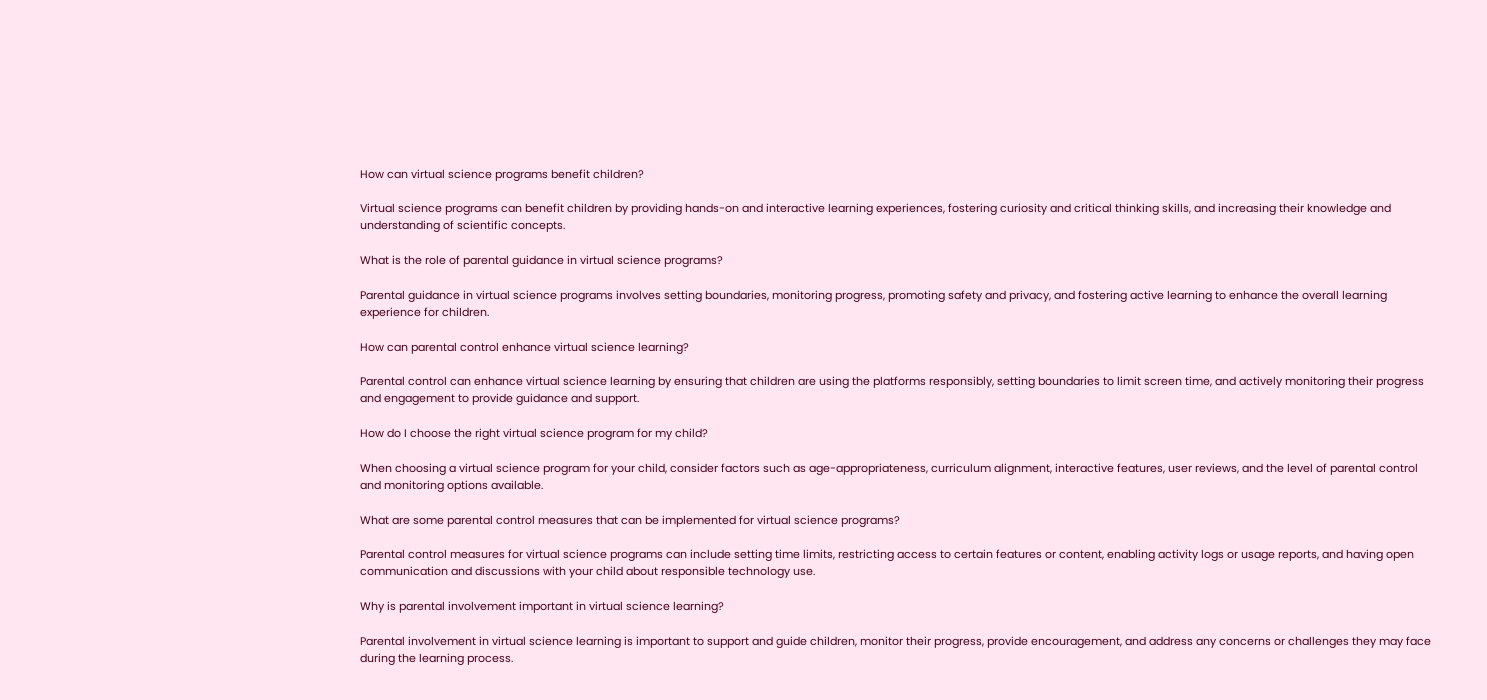How can virtual science programs benefit children?

Virtual science programs can benefit children by providing hands-on and interactive learning experiences, fostering curiosity and critical thinking skills, and increasing their knowledge and understanding of scientific concepts.

What is the role of parental guidance in virtual science programs?

Parental guidance in virtual science programs involves setting boundaries, monitoring progress, promoting safety and privacy, and fostering active learning to enhance the overall learning experience for children.

How can parental control enhance virtual science learning?

Parental control can enhance virtual science learning by ensuring that children are using the platforms responsibly, setting boundaries to limit screen time, and actively monitoring their progress and engagement to provide guidance and support.

How do I choose the right virtual science program for my child?

When choosing a virtual science program for your child, consider factors such as age-appropriateness, curriculum alignment, interactive features, user reviews, and the level of parental control and monitoring options available.

What are some parental control measures that can be implemented for virtual science programs?

Parental control measures for virtual science programs can include setting time limits, restricting access to certain features or content, enabling activity logs or usage reports, and having open communication and discussions with your child about responsible technology use.

Why is parental involvement important in virtual science learning?

Parental involvement in virtual science learning is important to support and guide children, monitor their progress, provide encouragement, and address any concerns or challenges they may face during the learning process.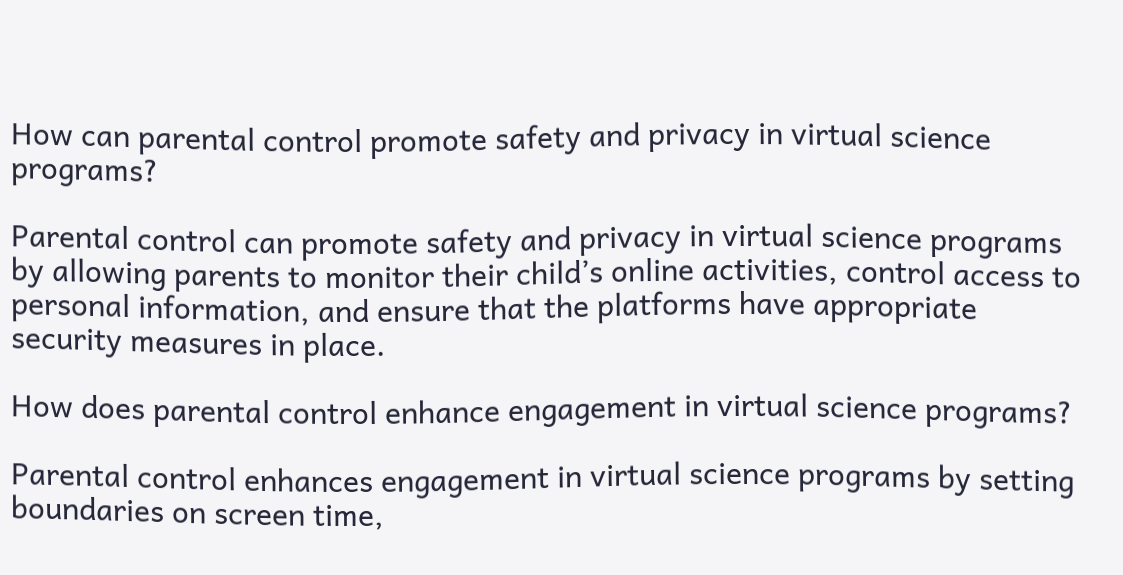How can parental control promote safety and privacy in virtual science programs?

Parental control can promote safety and privacy in virtual science programs by allowing parents to monitor their child’s online activities, control access to personal information, and ensure that the platforms have appropriate security measures in place.

How does parental control enhance engagement in virtual science programs?

Parental control enhances engagement in virtual science programs by setting boundaries on screen time,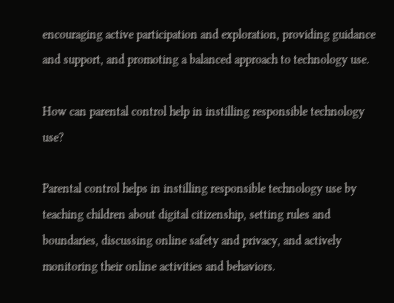encouraging active participation and exploration, providing guidance and support, and promoting a balanced approach to technology use.

How can parental control help in instilling responsible technology use?

Parental control helps in instilling responsible technology use by teaching children about digital citizenship, setting rules and boundaries, discussing online safety and privacy, and actively monitoring their online activities and behaviors.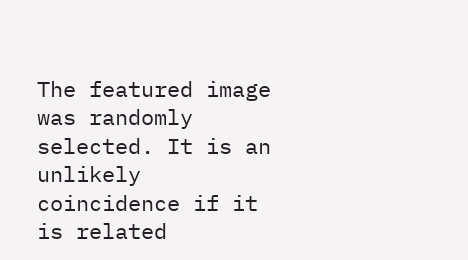The featured image was randomly selected. It is an unlikely coincidence if it is related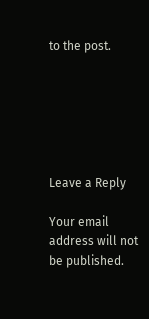to the post.






Leave a Reply

Your email address will not be published.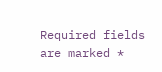Required fields are marked *